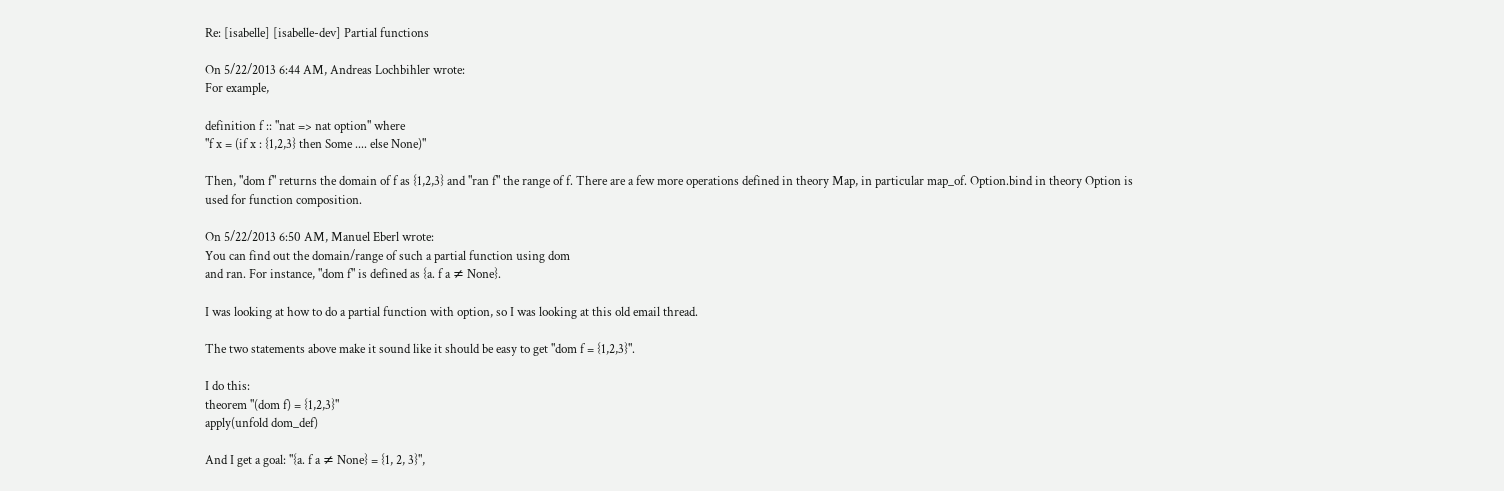Re: [isabelle] [isabelle-dev] Partial functions

On 5/22/2013 6:44 AM, Andreas Lochbihler wrote:
For example,

definition f :: "nat => nat option" where
"f x = (if x : {1,2,3} then Some .... else None)"

Then, "dom f" returns the domain of f as {1,2,3} and "ran f" the range of f. There are a few more operations defined in theory Map, in particular map_of. Option.bind in theory Option is used for function composition.

On 5/22/2013 6:50 AM, Manuel Eberl wrote:
You can find out the domain/range of such a partial function using dom
and ran. For instance, "dom f" is defined as {a. f a ≠ None}.

I was looking at how to do a partial function with option, so I was looking at this old email thread.

The two statements above make it sound like it should be easy to get "dom f = {1,2,3}".

I do this:
theorem "(dom f) = {1,2,3}"
apply(unfold dom_def)

And I get a goal: "{a. f a ≠ None} = {1, 2, 3}",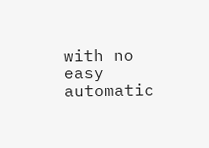with no easy automatic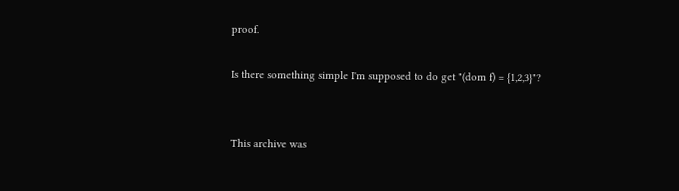proof.

Is there something simple I'm supposed to do get "(dom f) = {1,2,3}"?


This archive was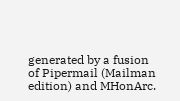generated by a fusion of Pipermail (Mailman edition) and MHonArc.